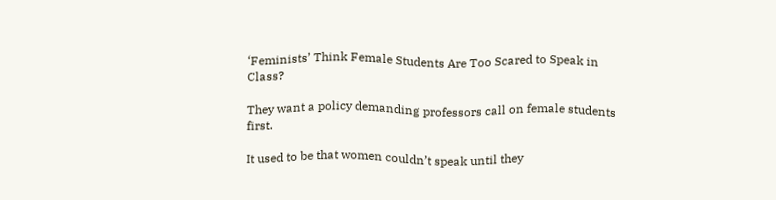‘Feminists’ Think Female Students Are Too Scared to Speak in Class?

They want a policy demanding professors call on female students first.

It used to be that women couldn’t speak until they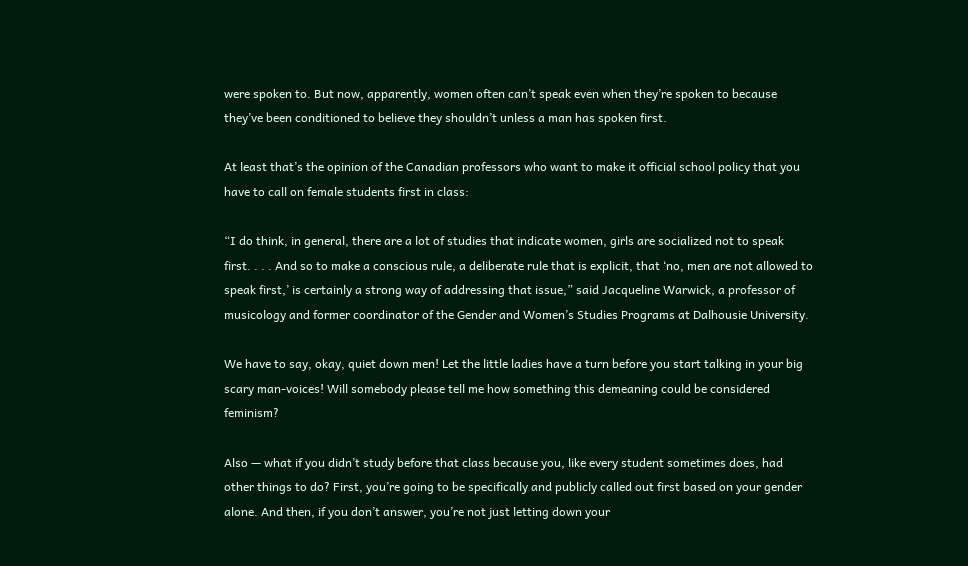were spoken to. But now, apparently, women often can’t speak even when they’re spoken to because they’ve been conditioned to believe they shouldn’t unless a man has spoken first.

At least that’s the opinion of the Canadian professors who want to make it official school policy that you have to call on female students first in class:

“I do think, in general, there are a lot of studies that indicate women, girls are socialized not to speak first. . . . And so to make a conscious rule, a deliberate rule that is explicit, that ‘no, men are not allowed to speak first,’ is certainly a strong way of addressing that issue,” said Jacqueline Warwick, a professor of musicology and former coordinator of the Gender and Women’s Studies Programs at Dalhousie University.

We have to say, okay, quiet down men! Let the little ladies have a turn before you start talking in your big scary man-voices! Will somebody please tell me how something this demeaning could be considered feminism?

Also — what if you didn’t study before that class because you, like every student sometimes does, had other things to do? First, you’re going to be specifically and publicly called out first based on your gender alone. And then, if you don’t answer, you’re not just letting down your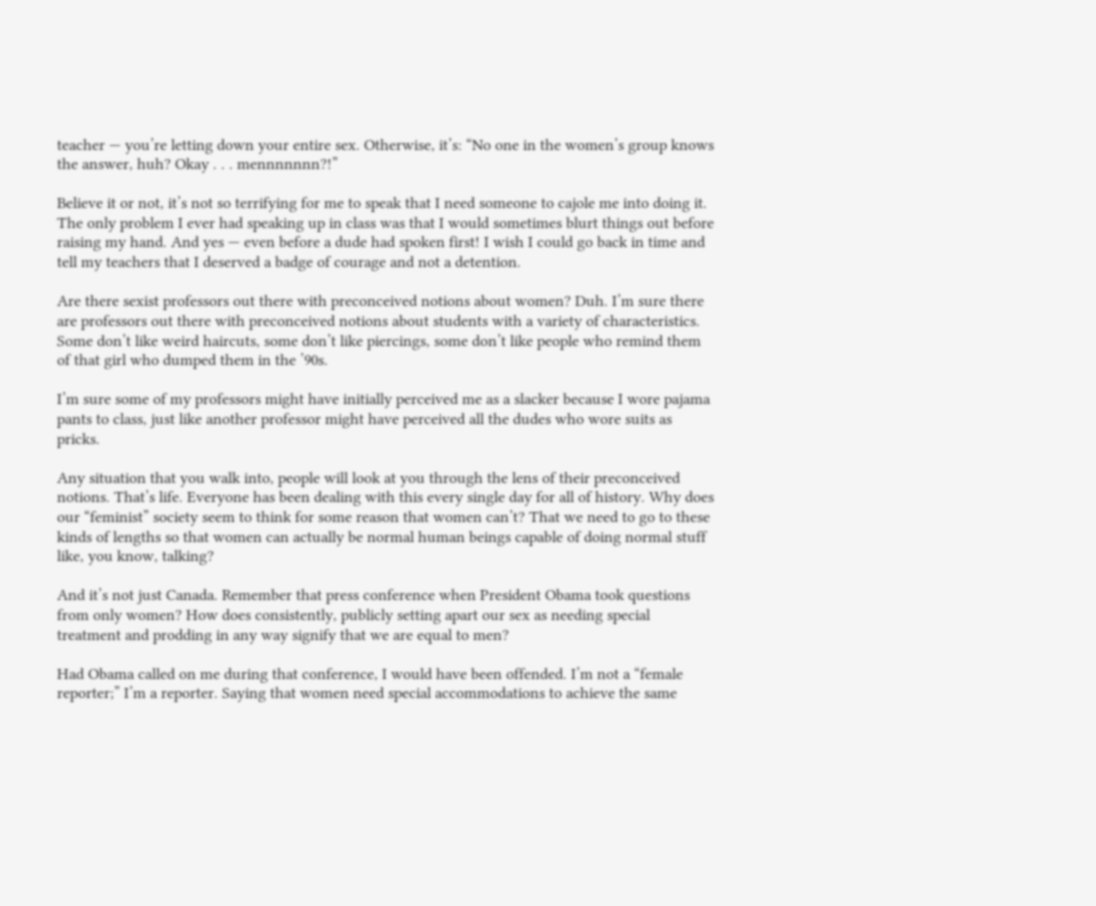teacher — you’re letting down your entire sex. Otherwise, it’s: “No one in the women’s group knows the answer, huh? Okay . . . mennnnnnn?!”

Believe it or not, it’s not so terrifying for me to speak that I need someone to cajole me into doing it. The only problem I ever had speaking up in class was that I would sometimes blurt things out before raising my hand. And yes — even before a dude had spoken first! I wish I could go back in time and tell my teachers that I deserved a badge of courage and not a detention.

Are there sexist professors out there with preconceived notions about women? Duh. I’m sure there are professors out there with preconceived notions about students with a variety of characteristics. Some don’t like weird haircuts, some don’t like piercings, some don’t like people who remind them of that girl who dumped them in the ’90s.

I’m sure some of my professors might have initially perceived me as a slacker because I wore pajama pants to class, just like another professor might have perceived all the dudes who wore suits as pricks.

Any situation that you walk into, people will look at you through the lens of their preconceived notions. That’s life. Everyone has been dealing with this every single day for all of history. Why does our “feminist” society seem to think for some reason that women can’t? That we need to go to these kinds of lengths so that women can actually be normal human beings capable of doing normal stuff like, you know, talking?

And it’s not just Canada. Remember that press conference when President Obama took questions from only women? How does consistently, publicly setting apart our sex as needing special treatment and prodding in any way signify that we are equal to men?

Had Obama called on me during that conference, I would have been offended. I’m not a “female reporter;” I’m a reporter. Saying that women need special accommodations to achieve the same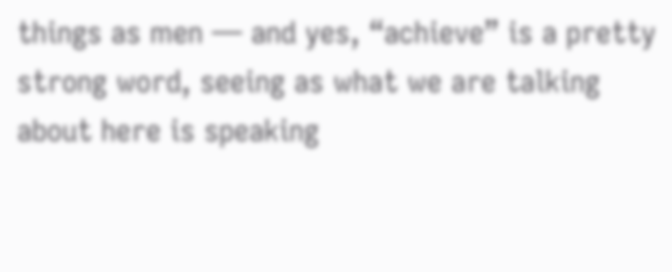things as men — and yes, “achieve” is a pretty strong word, seeing as what we are talking about here is speaking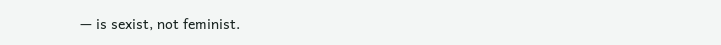— is sexist, not feminist.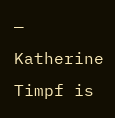— Katherine Timpf is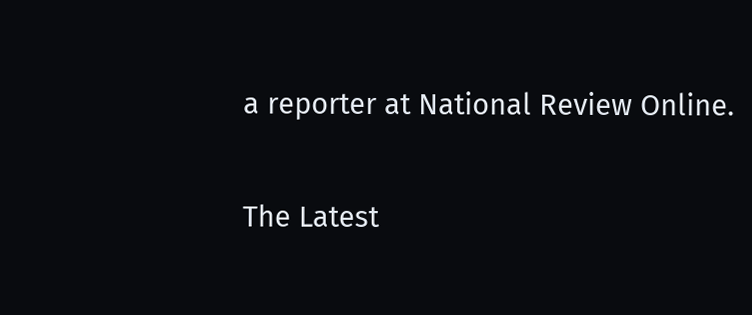a reporter at National Review Online.


The Latest